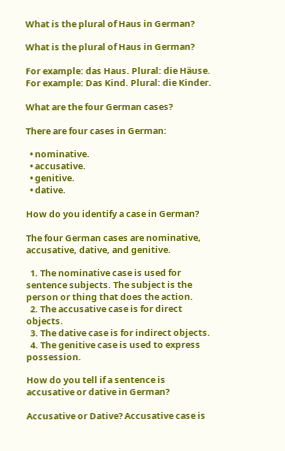What is the plural of Haus in German?

What is the plural of Haus in German?

For example: das Haus. Plural: die Häuse. For example: Das Kind. Plural: die Kinder.

What are the four German cases?

There are four cases in German:

  • nominative.
  • accusative.
  • genitive.
  • dative.

How do you identify a case in German?

The four German cases are nominative, accusative, dative, and genitive.

  1. The nominative case is used for sentence subjects. The subject is the person or thing that does the action.
  2. The accusative case is for direct objects.
  3. The dative case is for indirect objects.
  4. The genitive case is used to express possession.

How do you tell if a sentence is accusative or dative in German?

Accusative or Dative? Accusative case is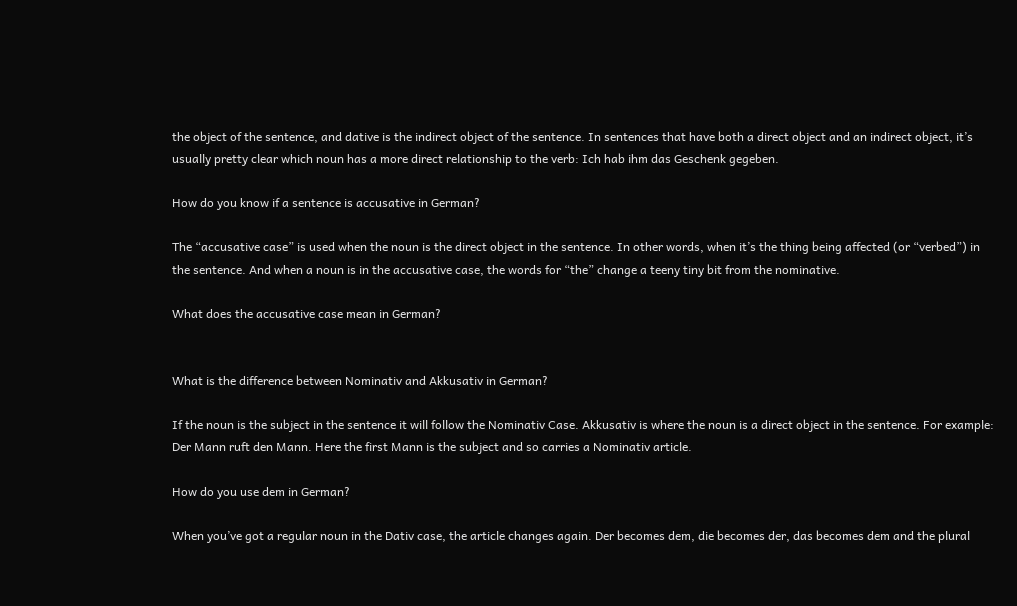the object of the sentence, and dative is the indirect object of the sentence. In sentences that have both a direct object and an indirect object, it’s usually pretty clear which noun has a more direct relationship to the verb: Ich hab ihm das Geschenk gegeben.

How do you know if a sentence is accusative in German?

The “accusative case” is used when the noun is the direct object in the sentence. In other words, when it’s the thing being affected (or “verbed”) in the sentence. And when a noun is in the accusative case, the words for “the” change a teeny tiny bit from the nominative.

What does the accusative case mean in German?


What is the difference between Nominativ and Akkusativ in German?

If the noun is the subject in the sentence it will follow the Nominativ Case. Akkusativ is where the noun is a direct object in the sentence. For example: Der Mann ruft den Mann. Here the first Mann is the subject and so carries a Nominativ article.

How do you use dem in German?

When you’ve got a regular noun in the Dativ case, the article changes again. Der becomes dem, die becomes der, das becomes dem and the plural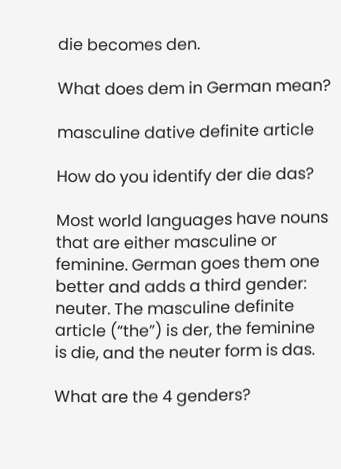die becomes den.

What does dem in German mean?

masculine dative definite article

How do you identify der die das?

Most world languages have nouns that are either masculine or feminine. German goes them one better and adds a third gender: neuter. The masculine definite article (“the”) is der, the feminine is die, and the neuter form is das.

What are the 4 genders?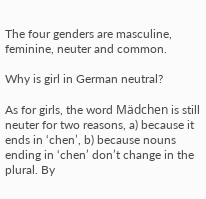The four genders are masculine, feminine, neuter and common.

Why is girl in German neutral?

As for girls, the word Mädchen is still neuter for two reasons, a) because it ends in ‘chen’, b) because nouns ending in ‘chen’ don’t change in the plural. By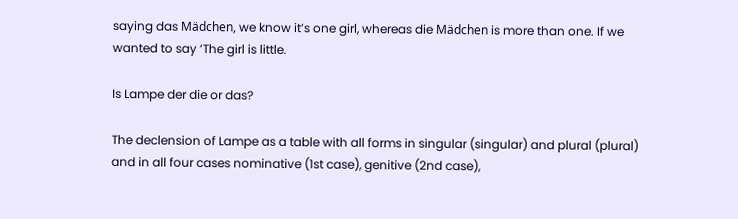saying das Mädchen, we know it’s one girl, whereas die Mädchen is more than one. If we wanted to say ‘The girl is little.

Is Lampe der die or das?

The declension of Lampe as a table with all forms in singular (singular) and plural (plural) and in all four cases nominative (1st case), genitive (2nd case),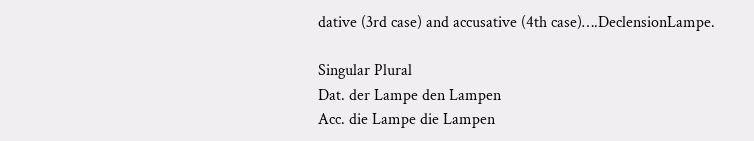dative (3rd case) and accusative (4th case)….DeclensionLampe.

Singular Plural
Dat. der Lampe den Lampen
Acc. die Lampe die Lampen